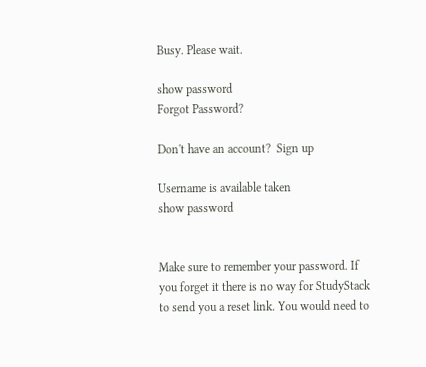Busy. Please wait.

show password
Forgot Password?

Don't have an account?  Sign up

Username is available taken
show password


Make sure to remember your password. If you forget it there is no way for StudyStack to send you a reset link. You would need to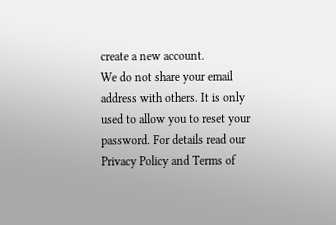create a new account.
We do not share your email address with others. It is only used to allow you to reset your password. For details read our Privacy Policy and Terms of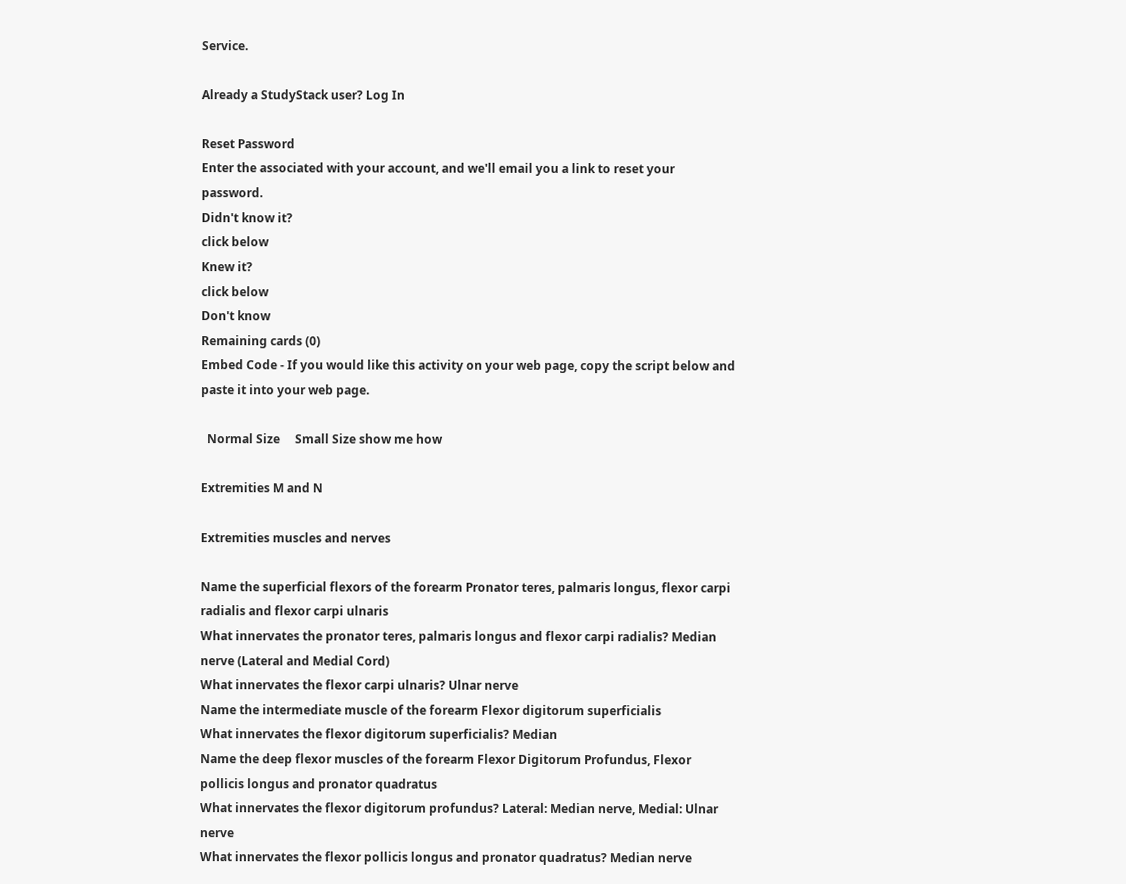Service.

Already a StudyStack user? Log In

Reset Password
Enter the associated with your account, and we'll email you a link to reset your password.
Didn't know it?
click below
Knew it?
click below
Don't know
Remaining cards (0)
Embed Code - If you would like this activity on your web page, copy the script below and paste it into your web page.

  Normal Size     Small Size show me how

Extremities M and N

Extremities muscles and nerves

Name the superficial flexors of the forearm Pronator teres, palmaris longus, flexor carpi radialis and flexor carpi ulnaris
What innervates the pronator teres, palmaris longus and flexor carpi radialis? Median nerve (Lateral and Medial Cord)
What innervates the flexor carpi ulnaris? Ulnar nerve
Name the intermediate muscle of the forearm Flexor digitorum superficialis
What innervates the flexor digitorum superficialis? Median
Name the deep flexor muscles of the forearm Flexor Digitorum Profundus, Flexor pollicis longus and pronator quadratus
What innervates the flexor digitorum profundus? Lateral: Median nerve, Medial: Ulnar nerve
What innervates the flexor pollicis longus and pronator quadratus? Median nerve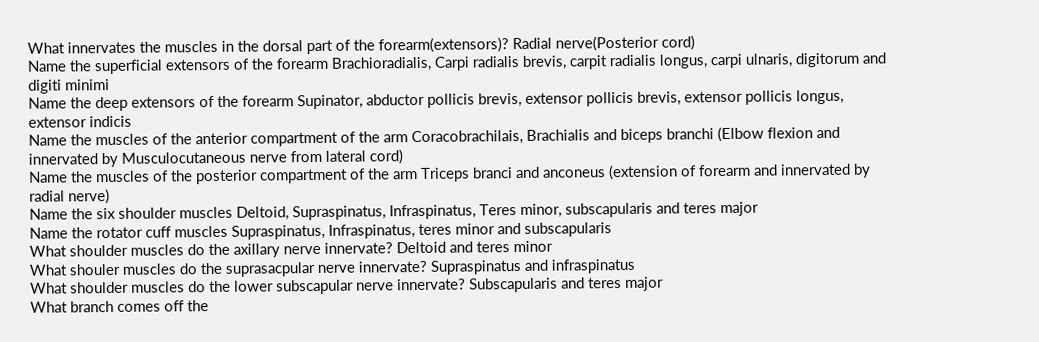What innervates the muscles in the dorsal part of the forearm(extensors)? Radial nerve(Posterior cord)
Name the superficial extensors of the forearm Brachioradialis, Carpi radialis brevis, carpit radialis longus, carpi ulnaris, digitorum and digiti minimi
Name the deep extensors of the forearm Supinator, abductor pollicis brevis, extensor pollicis brevis, extensor pollicis longus, extensor indicis
Name the muscles of the anterior compartment of the arm Coracobrachilais, Brachialis and biceps branchi (Elbow flexion and innervated by Musculocutaneous nerve from lateral cord)
Name the muscles of the posterior compartment of the arm Triceps branci and anconeus (extension of forearm and innervated by radial nerve)
Name the six shoulder muscles Deltoid, Supraspinatus, Infraspinatus, Teres minor, subscapularis and teres major
Name the rotator cuff muscles Supraspinatus, Infraspinatus, teres minor and subscapularis
What shoulder muscles do the axillary nerve innervate? Deltoid and teres minor
What shouler muscles do the suprasacpular nerve innervate? Supraspinatus and infraspinatus
What shoulder muscles do the lower subscapular nerve innervate? Subscapularis and teres major
What branch comes off the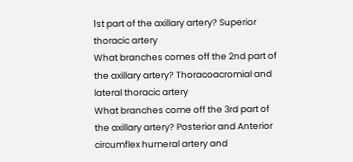1st part of the axillary artery? Superior thoracic artery
What branches comes off the 2nd part of the axillary artery? Thoracoacromial and lateral thoracic artery
What branches come off the 3rd part of the axillary artery? Posterior and Anterior circumflex humeral artery and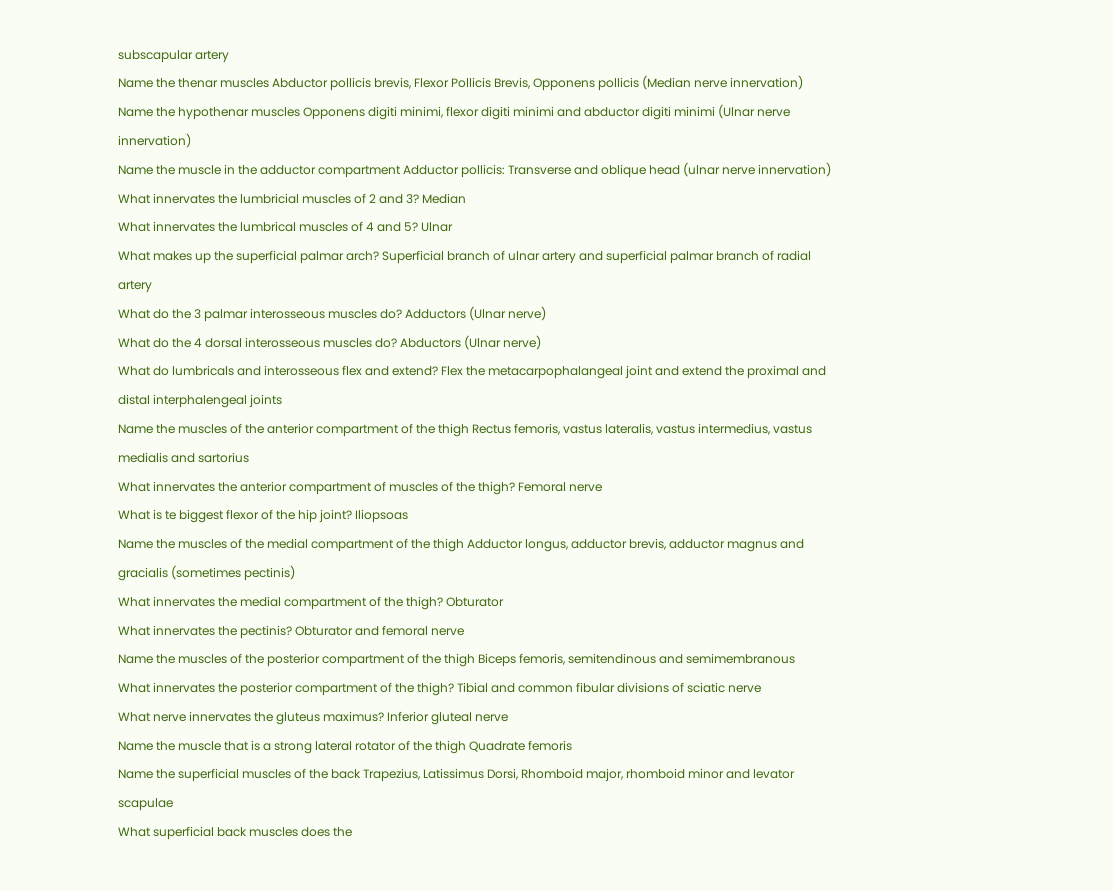subscapular artery
Name the thenar muscles Abductor pollicis brevis, Flexor Pollicis Brevis, Opponens pollicis (Median nerve innervation)
Name the hypothenar muscles Opponens digiti minimi, flexor digiti minimi and abductor digiti minimi (Ulnar nerve innervation)
Name the muscle in the adductor compartment Adductor pollicis: Transverse and oblique head (ulnar nerve innervation)
What innervates the lumbricial muscles of 2 and 3? Median
What innervates the lumbrical muscles of 4 and 5? Ulnar
What makes up the superficial palmar arch? Superficial branch of ulnar artery and superficial palmar branch of radial artery
What do the 3 palmar interosseous muscles do? Adductors (Ulnar nerve)
What do the 4 dorsal interosseous muscles do? Abductors (Ulnar nerve)
What do lumbricals and interosseous flex and extend? Flex the metacarpophalangeal joint and extend the proximal and distal interphalengeal joints
Name the muscles of the anterior compartment of the thigh Rectus femoris, vastus lateralis, vastus intermedius, vastus medialis and sartorius
What innervates the anterior compartment of muscles of the thigh? Femoral nerve
What is te biggest flexor of the hip joint? Iliopsoas
Name the muscles of the medial compartment of the thigh Adductor longus, adductor brevis, adductor magnus and gracialis (sometimes pectinis)
What innervates the medial compartment of the thigh? Obturator
What innervates the pectinis? Obturator and femoral nerve
Name the muscles of the posterior compartment of the thigh Biceps femoris, semitendinous and semimembranous
What innervates the posterior compartment of the thigh? Tibial and common fibular divisions of sciatic nerve
What nerve innervates the gluteus maximus? Inferior gluteal nerve
Name the muscle that is a strong lateral rotator of the thigh Quadrate femoris
Name the superficial muscles of the back Trapezius, Latissimus Dorsi, Rhomboid major, rhomboid minor and levator scapulae
What superficial back muscles does the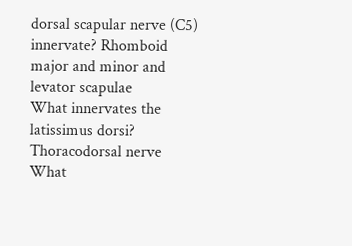dorsal scapular nerve (C5) innervate? Rhomboid major and minor and levator scapulae
What innervates the latissimus dorsi? Thoracodorsal nerve
What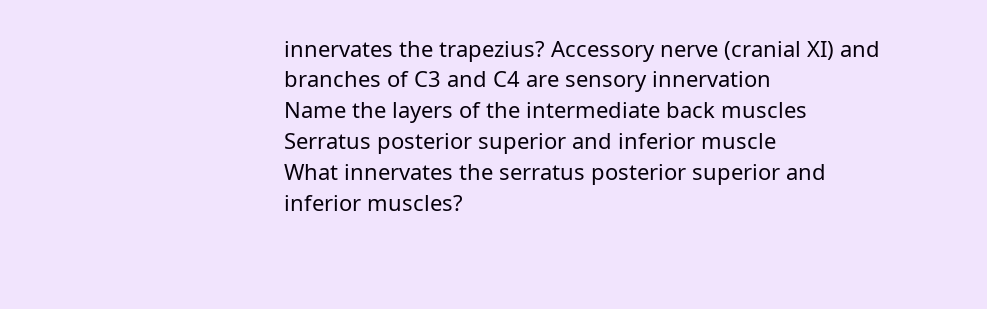innervates the trapezius? Accessory nerve (cranial XI) and branches of C3 and C4 are sensory innervation
Name the layers of the intermediate back muscles Serratus posterior superior and inferior muscle
What innervates the serratus posterior superior and inferior muscles?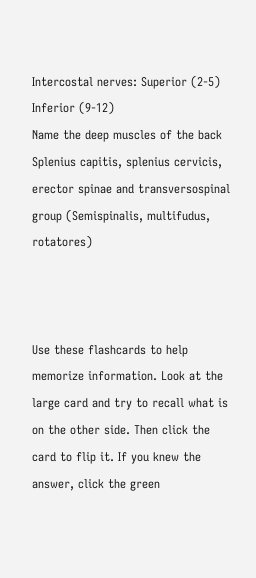Intercostal nerves: Superior (2-5) Inferior (9-12)
Name the deep muscles of the back Splenius capitis, splenius cervicis, erector spinae and transversospinal group (Semispinalis, multifudus, rotatores)



Use these flashcards to help memorize information. Look at the large card and try to recall what is on the other side. Then click the card to flip it. If you knew the answer, click the green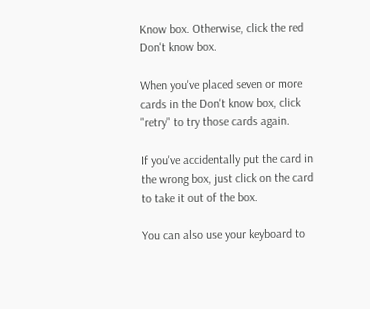Know box. Otherwise, click the red Don't know box.

When you've placed seven or more cards in the Don't know box, click "retry" to try those cards again.

If you've accidentally put the card in the wrong box, just click on the card to take it out of the box.

You can also use your keyboard to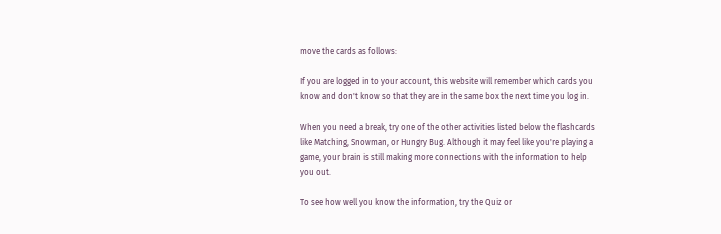move the cards as follows:

If you are logged in to your account, this website will remember which cards you know and don't know so that they are in the same box the next time you log in.

When you need a break, try one of the other activities listed below the flashcards like Matching, Snowman, or Hungry Bug. Although it may feel like you're playing a game, your brain is still making more connections with the information to help you out.

To see how well you know the information, try the Quiz or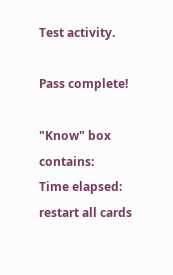Test activity.

Pass complete!

"Know" box contains:
Time elapsed:
restart all cards